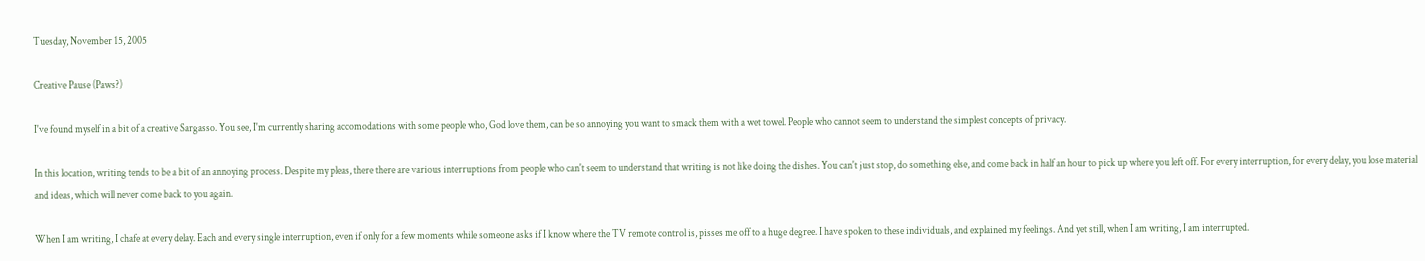Tuesday, November 15, 2005

Creative Pause (Paws?)

I've found myself in a bit of a creative Sargasso. You see, I'm currently sharing accomodations with some people who, God love them, can be so annoying you want to smack them with a wet towel. People who cannot seem to understand the simplest concepts of privacy.

In this location, writing tends to be a bit of an annoying process. Despite my pleas, there there are various interruptions from people who can't seem to understand that writing is not like doing the dishes. You can't just stop, do something else, and come back in half an hour to pick up where you left off. For every interruption, for every delay, you lose material and ideas, which will never come back to you again.

When I am writing, I chafe at every delay. Each and every single interruption, even if only for a few moments while someone asks if I know where the TV remote control is, pisses me off to a huge degree. I have spoken to these individuals, and explained my feelings. And yet still, when I am writing, I am interrupted.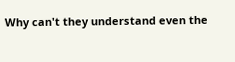Why can't they understand even the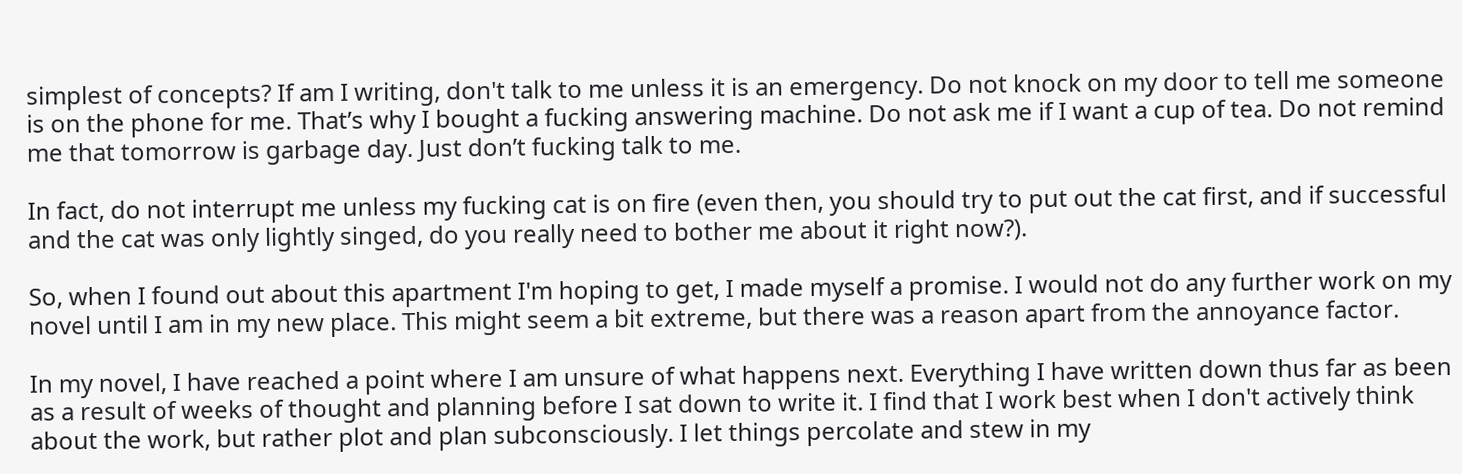simplest of concepts? If am I writing, don't talk to me unless it is an emergency. Do not knock on my door to tell me someone is on the phone for me. That’s why I bought a fucking answering machine. Do not ask me if I want a cup of tea. Do not remind me that tomorrow is garbage day. Just don’t fucking talk to me.

In fact, do not interrupt me unless my fucking cat is on fire (even then, you should try to put out the cat first, and if successful and the cat was only lightly singed, do you really need to bother me about it right now?).

So, when I found out about this apartment I'm hoping to get, I made myself a promise. I would not do any further work on my novel until I am in my new place. This might seem a bit extreme, but there was a reason apart from the annoyance factor.

In my novel, I have reached a point where I am unsure of what happens next. Everything I have written down thus far as been as a result of weeks of thought and planning before I sat down to write it. I find that I work best when I don't actively think about the work, but rather plot and plan subconsciously. I let things percolate and stew in my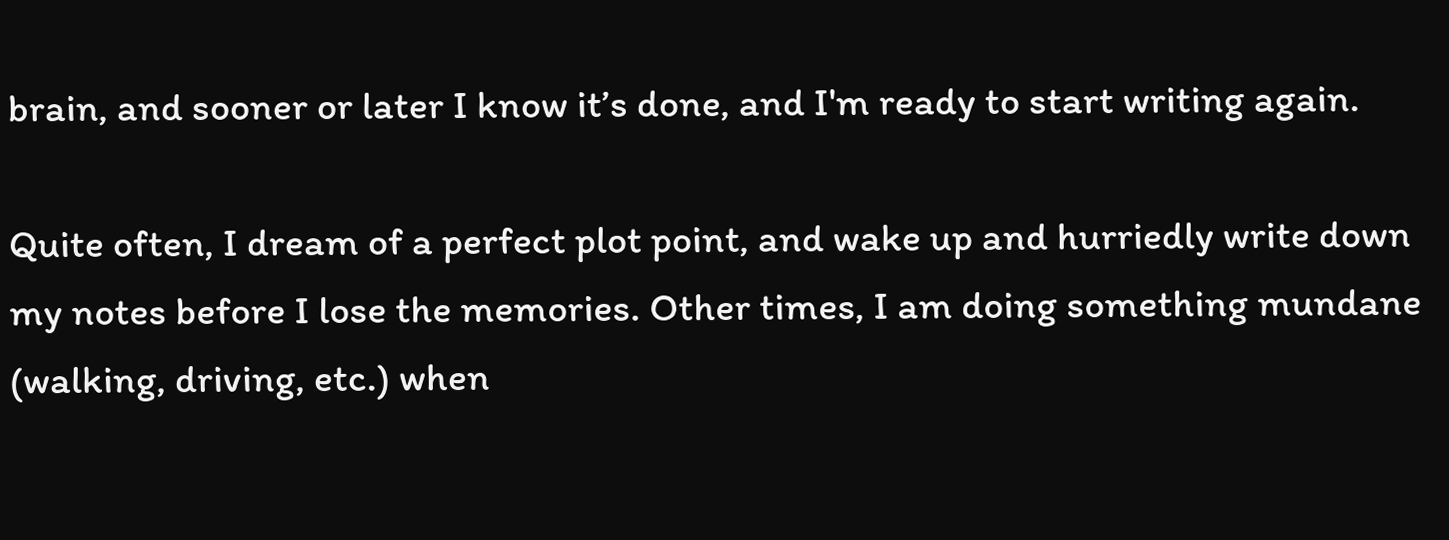brain, and sooner or later I know it’s done, and I'm ready to start writing again.

Quite often, I dream of a perfect plot point, and wake up and hurriedly write down my notes before I lose the memories. Other times, I am doing something mundane (walking, driving, etc.) when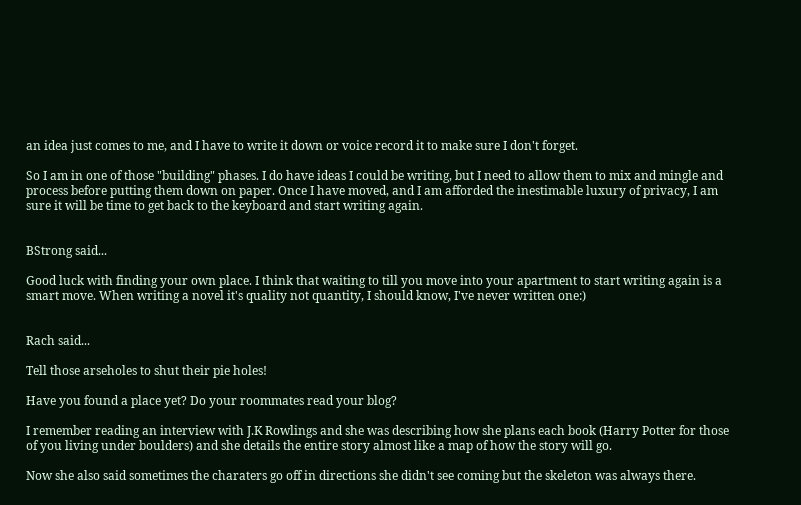an idea just comes to me, and I have to write it down or voice record it to make sure I don't forget.

So I am in one of those "building" phases. I do have ideas I could be writing, but I need to allow them to mix and mingle and process before putting them down on paper. Once I have moved, and I am afforded the inestimable luxury of privacy, I am sure it will be time to get back to the keyboard and start writing again.


BStrong said...

Good luck with finding your own place. I think that waiting to till you move into your apartment to start writing again is a smart move. When writing a novel it's quality not quantity, I should know, I've never written one:)


Rach said...

Tell those arseholes to shut their pie holes!

Have you found a place yet? Do your roommates read your blog?

I remember reading an interview with J.K Rowlings and she was describing how she plans each book (Harry Potter for those of you living under boulders) and she details the entire story almost like a map of how the story will go.

Now she also said sometimes the charaters go off in directions she didn't see coming but the skeleton was always there.